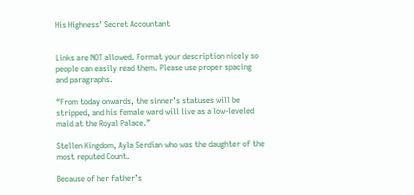His Highness’ Secret Accountant


Links are NOT allowed. Format your description nicely so people can easily read them. Please use proper spacing and paragraphs.

“From today onwards, the sinner’s statuses will be stripped, and his female ward will live as a low-leveled maid at the Royal Palace.”

Stellen Kingdom, Ayla Serdian who was the daughter of the most reputed Count.

Because of her father’s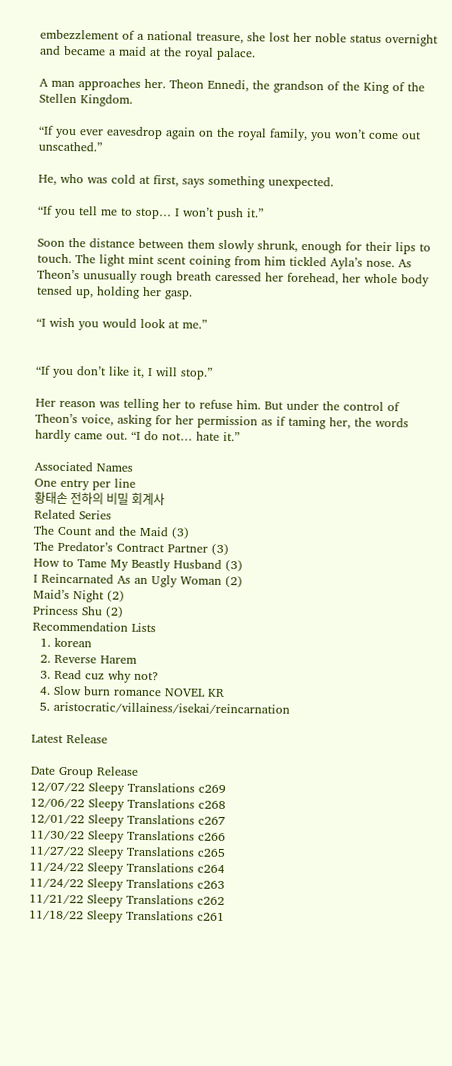embezzlement of a national treasure, she lost her noble status overnight and became a maid at the royal palace.

A man approaches her. Theon Ennedi, the grandson of the King of the Stellen Kingdom.

“If you ever eavesdrop again on the royal family, you won’t come out unscathed.”

He, who was cold at first, says something unexpected.

“If you tell me to stop… I won’t push it.”

Soon the distance between them slowly shrunk, enough for their lips to touch. The light mint scent coining from him tickled Ayla’s nose. As Theon’s unusually rough breath caressed her forehead, her whole body tensed up, holding her gasp.

“I wish you would look at me.”


“If you don’t like it, I will stop.”

Her reason was telling her to refuse him. But under the control of Theon’s voice, asking for her permission as if taming her, the words hardly came out. “I do not… hate it.”

Associated Names
One entry per line
황태손 전하의 비밀 회계사
Related Series
The Count and the Maid (3)
The Predator’s Contract Partner (3)
How to Tame My Beastly Husband (3)
I Reincarnated As an Ugly Woman (2)
Maid’s Night (2)
Princess Shu (2)
Recommendation Lists
  1. korean
  2. Reverse Harem
  3. Read cuz why not?
  4. Slow burn romance NOVEL KR
  5. aristocratic/villainess/isekai/reincarnation

Latest Release

Date Group Release
12/07/22 Sleepy Translations c269
12/06/22 Sleepy Translations c268
12/01/22 Sleepy Translations c267
11/30/22 Sleepy Translations c266
11/27/22 Sleepy Translations c265
11/24/22 Sleepy Translations c264
11/24/22 Sleepy Translations c263
11/21/22 Sleepy Translations c262
11/18/22 Sleepy Translations c261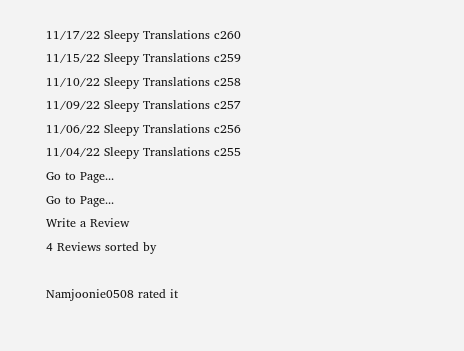11/17/22 Sleepy Translations c260
11/15/22 Sleepy Translations c259
11/10/22 Sleepy Translations c258
11/09/22 Sleepy Translations c257
11/06/22 Sleepy Translations c256
11/04/22 Sleepy Translations c255
Go to Page...
Go to Page...
Write a Review
4 Reviews sorted by

Namjoonie0508 rated it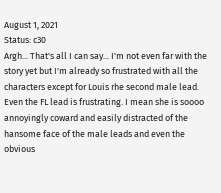August 1, 2021
Status: c30
Argh... That's all I can say... I'm not even far with the story yet but I'm already so frustrated with all the characters except for Louis rhe second male lead. Even the FL lead is frustrating. I mean she is soooo annoyingly coward and easily distracted of the hansome face of the male leads and even the obvious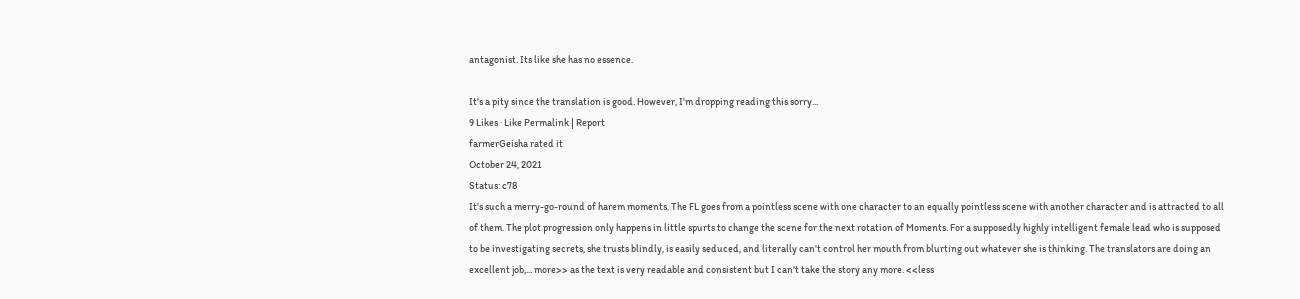antagonist. Its like she has no essence.

It's a pity since the translation is good. However, I'm dropping reading this sorry...
9 Likes · Like Permalink | Report
farmerGeisha rated it
October 24, 2021
Status: c78
It's such a merry-go-round of harem moments. The FL goes from a pointless scene with one character to an equally pointless scene with another character and is attracted to all of them. The plot progression only happens in little spurts to change the scene for the next rotation of Moments. For a supposedly highly intelligent female lead who is supposed to be investigating secrets, she trusts blindly, is easily seduced, and literally can't control her mouth from blurting out whatever she is thinking. The translators are doing an excellent job,... more>> as the text is very readable and consistent but I can't take the story any more. <<less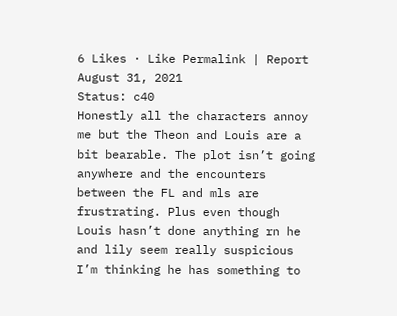6 Likes · Like Permalink | Report
August 31, 2021
Status: c40
Honestly all the characters annoy me but the Theon and Louis are a bit bearable. The plot isn’t going anywhere and the encounters between the FL and mls are frustrating. Plus even though Louis hasn’t done anything rn he and lily seem really suspicious I’m thinking he has something to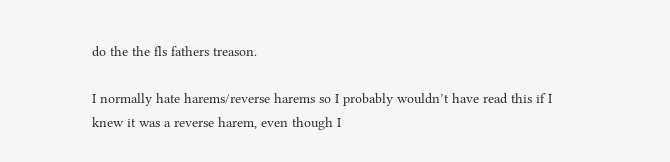do the the fls fathers treason.

I normally hate harems/reverse harems so I probably wouldn’t have read this if I knew it was a reverse harem, even though I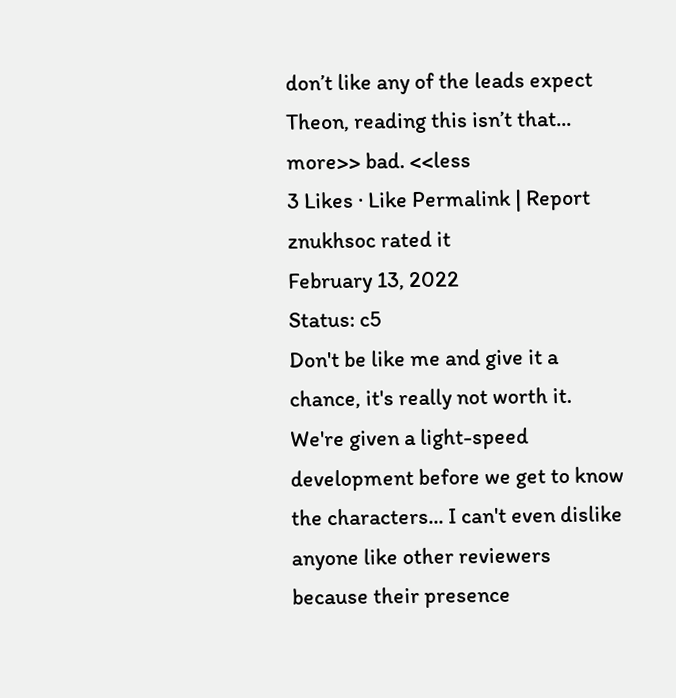don’t like any of the leads expect Theon, reading this isn’t that... more>> bad. <<less
3 Likes · Like Permalink | Report
znukhsoc rated it
February 13, 2022
Status: c5
Don't be like me and give it a chance, it's really not worth it.
We're given a light-speed development before we get to know the characters... I can't even dislike anyone like other reviewers because their presence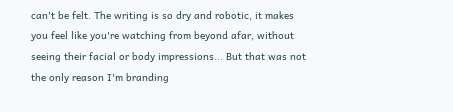can't be felt. The writing is so dry and robotic, it makes you feel like you're watching from beyond afar, without seeing their facial or body impressions... But that was not the only reason I'm branding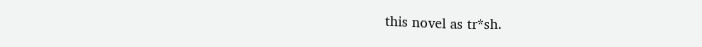this novel as tr*sh.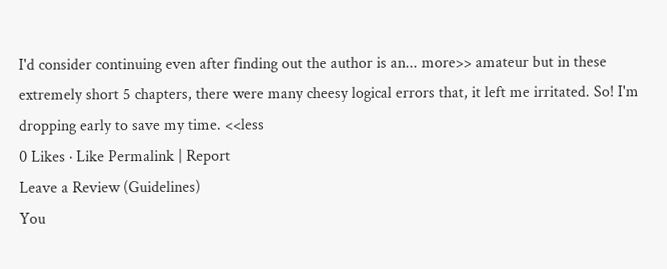I'd consider continuing even after finding out the author is an... more>> amateur but in these extremely short 5 chapters, there were many cheesy logical errors that, it left me irritated. So! I'm dropping early to save my time. <<less
0 Likes · Like Permalink | Report
Leave a Review (Guidelines)
You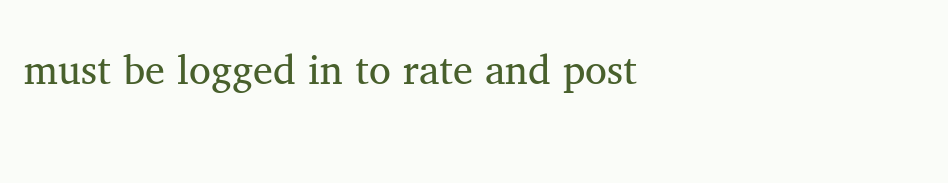must be logged in to rate and post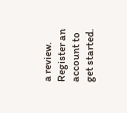a review. Register an account to get started.